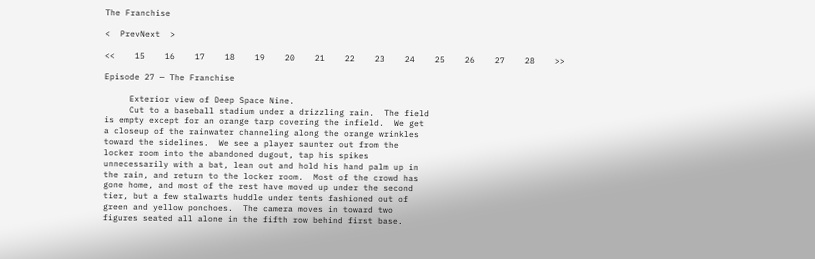The Franchise

<  PrevNext  >

<<    15    16    17    18    19    20    21    22    23    24    25    26    27    28    >>

Episode 27 — The Franchise

     Exterior view of Deep Space Nine.
     Cut to a baseball stadium under a drizzling rain.  The field
is empty except for an orange tarp covering the infield.  We get
a closeup of the rainwater channeling along the orange wrinkles
toward the sidelines.  We see a player saunter out from the
locker room into the abandoned dugout, tap his spikes
unnecessarily with a bat, lean out and hold his hand palm up in
the rain, and return to the locker room.  Most of the crowd has
gone home, and most of the rest have moved up under the second
tier, but a few stalwarts huddle under tents fashioned out of
green and yellow ponchoes.  The camera moves in toward two
figures seated all alone in the fifth row behind first base.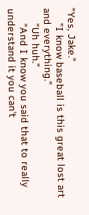"Yes, Jake."
     "I know baseball is this great lost art and everything."
     "Uh huh."
     "And I know you said that to really understand it you can't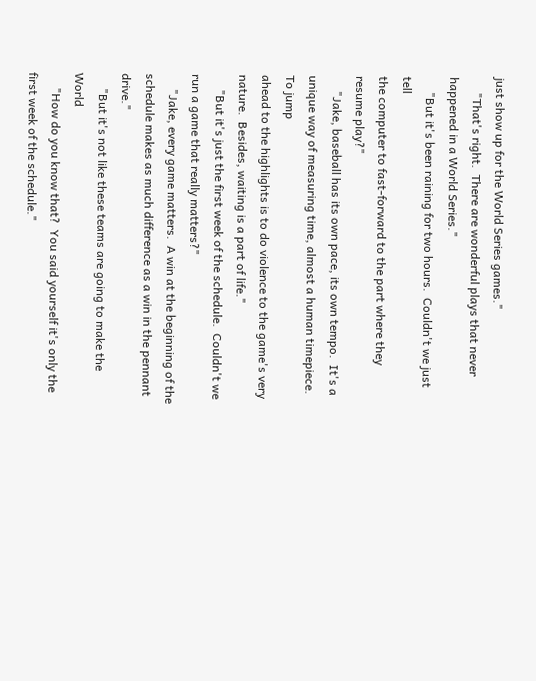just show up for the World Series games."
     "That's right.  There are wonderful plays that never
happened in a World Series."
     "But it's been raining for two hours.  Couldn't we just tell
the computer to fast-forward to the part where they resume play?"
     "Jake, baseball has its own pace, its own tempo.  It's a
unique way of measuring time, almost a human timepiece.  To jump
ahead to the highlights is to do violence to the game's very
nature.  Besides, waiting is a part of life."
     "But it's just the first week of the schedule.  Couldn't we
run a game that really matters?"
     "Jake, every game matters.  A win at the beginning of the
schedule makes as much difference as a win in the pennant drive."
     "But it's not like these teams are going to make the World
     "How do you know that?  You said yourself it's only the
first week of the schedule."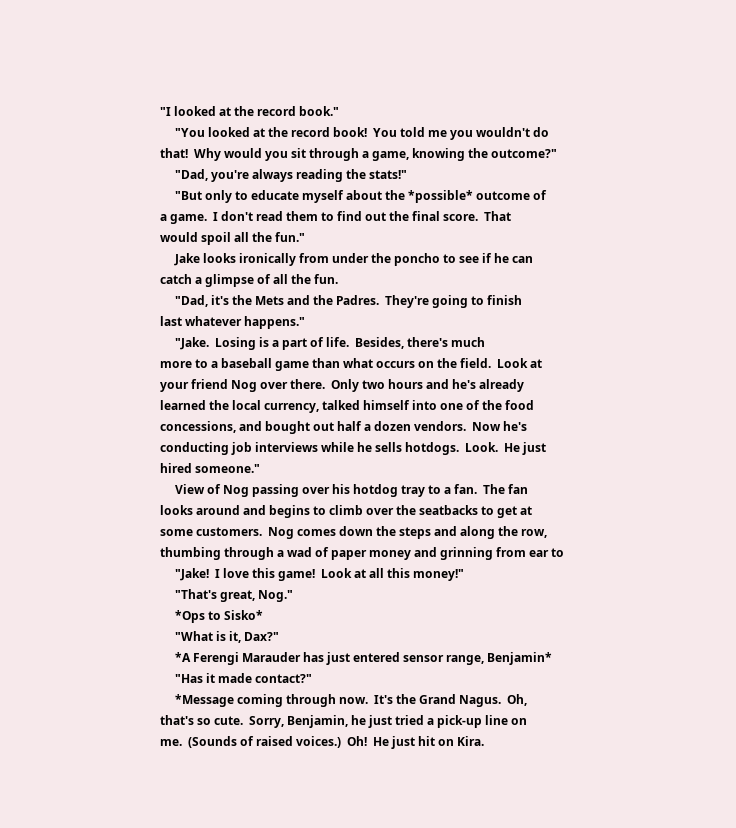"I looked at the record book."
     "You looked at the record book!  You told me you wouldn't do
that!  Why would you sit through a game, knowing the outcome?"
     "Dad, you're always reading the stats!"
     "But only to educate myself about the *possible* outcome of
a game.  I don't read them to find out the final score.  That
would spoil all the fun."
     Jake looks ironically from under the poncho to see if he can
catch a glimpse of all the fun.
     "Dad, it's the Mets and the Padres.  They're going to finish
last whatever happens."
     "Jake.  Losing is a part of life.  Besides, there's much
more to a baseball game than what occurs on the field.  Look at
your friend Nog over there.  Only two hours and he's already
learned the local currency, talked himself into one of the food
concessions, and bought out half a dozen vendors.  Now he's
conducting job interviews while he sells hotdogs.  Look.  He just
hired someone."
     View of Nog passing over his hotdog tray to a fan.  The fan
looks around and begins to climb over the seatbacks to get at
some customers.  Nog comes down the steps and along the row,
thumbing through a wad of paper money and grinning from ear to
     "Jake!  I love this game!  Look at all this money!"
     "That's great, Nog."
     *Ops to Sisko*
     "What is it, Dax?"
     *A Ferengi Marauder has just entered sensor range, Benjamin*
     "Has it made contact?"
     *Message coming through now.  It's the Grand Nagus.  Oh,
that's so cute.  Sorry, Benjamin, he just tried a pick-up line on
me.  (Sounds of raised voices.)  Oh!  He just hit on Kira.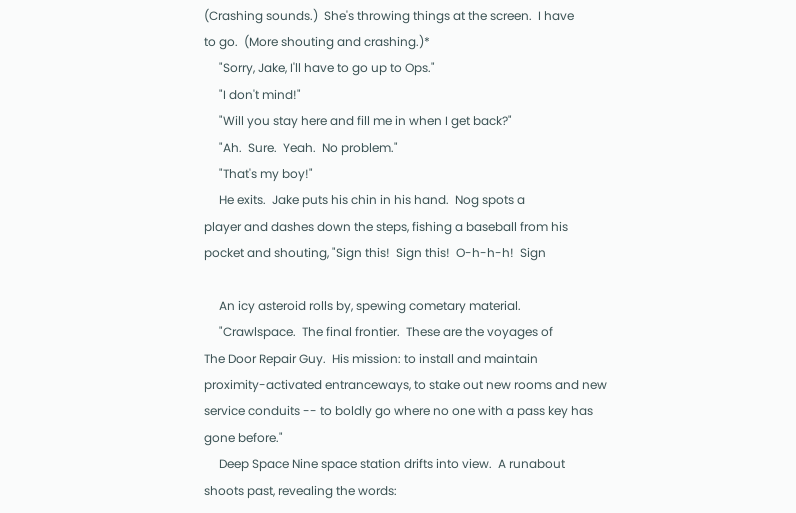(Crashing sounds.)  She's throwing things at the screen.  I have
to go.  (More shouting and crashing.)*
     "Sorry, Jake, I'll have to go up to Ops."
     "I don't mind!"
     "Will you stay here and fill me in when I get back?"
     "Ah.  Sure.  Yeah.  No problem."
     "That's my boy!"
     He exits.  Jake puts his chin in his hand.  Nog spots a
player and dashes down the steps, fishing a baseball from his
pocket and shouting, "Sign this!  Sign this!  O-h-h-h!  Sign

     An icy asteroid rolls by, spewing cometary material.
     "Crawlspace.  The final frontier.  These are the voyages of
The Door Repair Guy.  His mission: to install and maintain
proximity-activated entranceways, to stake out new rooms and new
service conduits -- to boldly go where no one with a pass key has
gone before."
     Deep Space Nine space station drifts into view.  A runabout
shoots past, revealing the words: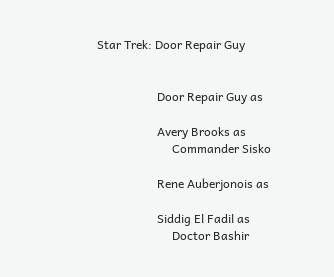Star Trek: Door Repair Guy


                    Door Repair Guy as

                    Avery Brooks as
                         Commander Sisko

                    Rene Auberjonois as

                    Siddig El Fadil as
                         Doctor Bashir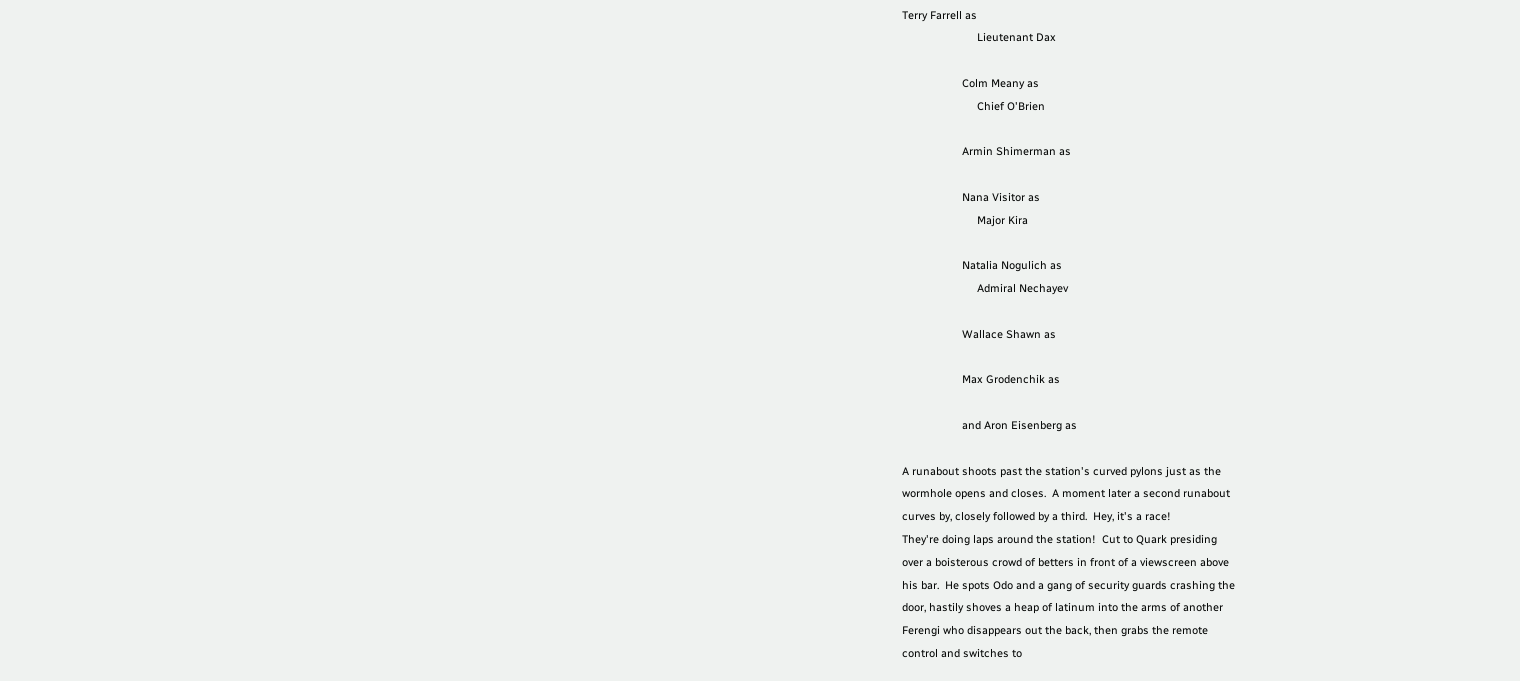Terry Farrell as
                         Lieutenant Dax

                    Colm Meany as
                         Chief O'Brien

                    Armin Shimerman as

                    Nana Visitor as
                         Major Kira

                    Natalia Nogulich as
                         Admiral Nechayev

                    Wallace Shawn as

                    Max Grodenchik as

                    and Aron Eisenberg as

A runabout shoots past the station's curved pylons just as the
wormhole opens and closes.  A moment later a second runabout
curves by, closely followed by a third.  Hey, it's a race!
They're doing laps around the station!  Cut to Quark presiding
over a boisterous crowd of betters in front of a viewscreen above
his bar.  He spots Odo and a gang of security guards crashing the
door, hastily shoves a heap of latinum into the arms of another
Ferengi who disappears out the back, then grabs the remote
control and switches to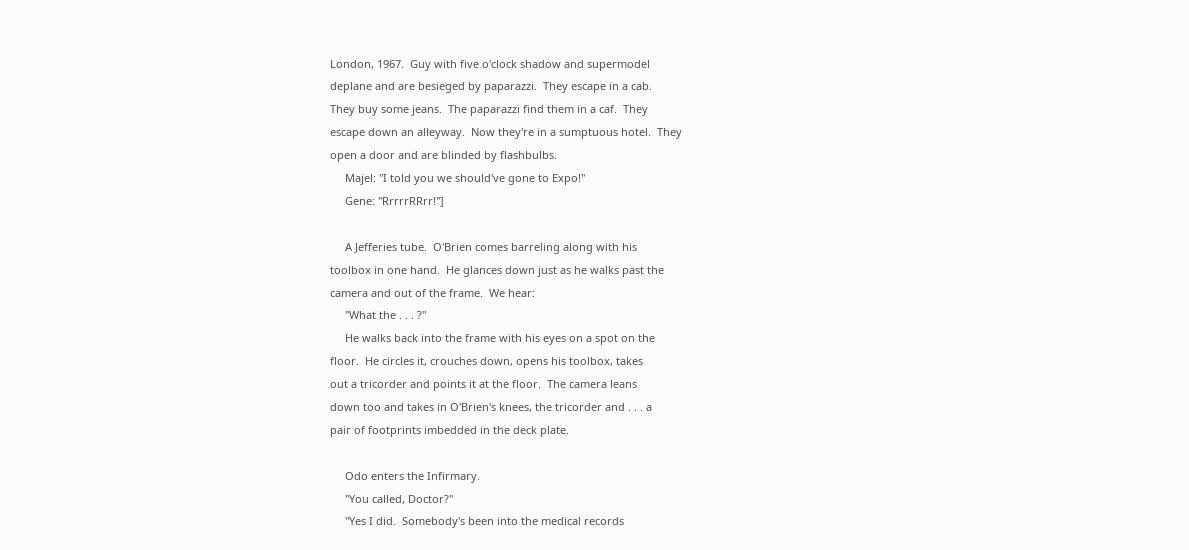London, 1967.  Guy with five o'clock shadow and supermodel
deplane and are besieged by paparazzi.  They escape in a cab.
They buy some jeans.  The paparazzi find them in a caf.  They
escape down an alleyway.  Now they're in a sumptuous hotel.  They
open a door and are blinded by flashbulbs.
     Majel: "I told you we should've gone to Expo!"
     Gene: "RrrrrRRrr!"]

     A Jefferies tube.  O'Brien comes barreling along with his
toolbox in one hand.  He glances down just as he walks past the
camera and out of the frame.  We hear:
     "What the . . . ?"
     He walks back into the frame with his eyes on a spot on the
floor.  He circles it, crouches down, opens his toolbox, takes
out a tricorder and points it at the floor.  The camera leans
down too and takes in O'Brien's knees, the tricorder and . . . a
pair of footprints imbedded in the deck plate.

     Odo enters the Infirmary.
     "You called, Doctor?"
     "Yes I did.  Somebody's been into the medical records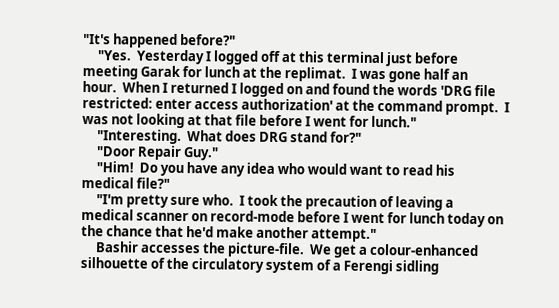"It's happened before?"
     "Yes.  Yesterday I logged off at this terminal just before
meeting Garak for lunch at the replimat.  I was gone half an
hour.  When I returned I logged on and found the words 'DRG file
restricted: enter access authorization' at the command prompt.  I
was not looking at that file before I went for lunch."
     "Interesting.  What does DRG stand for?"
     "Door Repair Guy."
     "Him!  Do you have any idea who would want to read his
medical file?"
     "I'm pretty sure who.  I took the precaution of leaving a
medical scanner on record-mode before I went for lunch today on
the chance that he'd make another attempt."
     Bashir accesses the picture-file.  We get a colour-enhanced
silhouette of the circulatory system of a Ferengi sidling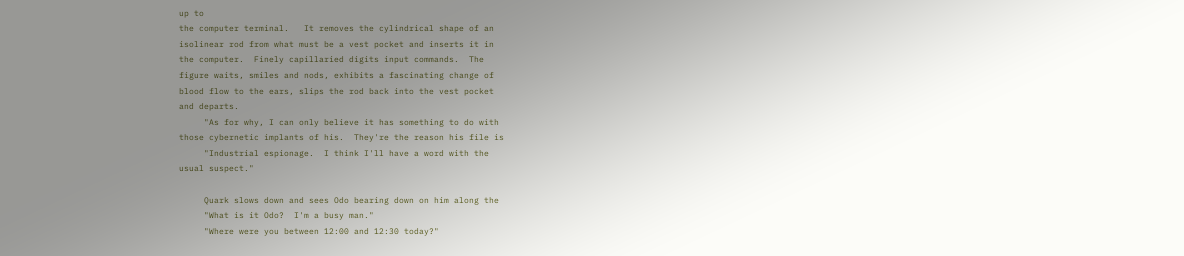up to
the computer terminal.   It removes the cylindrical shape of an
isolinear rod from what must be a vest pocket and inserts it in
the computer.  Finely capillaried digits input commands.  The
figure waits, smiles and nods, exhibits a fascinating change of
blood flow to the ears, slips the rod back into the vest pocket
and departs.
     "As for why, I can only believe it has something to do with
those cybernetic implants of his.  They're the reason his file is
     "Industrial espionage.  I think I'll have a word with the
usual suspect."

     Quark slows down and sees Odo bearing down on him along the
     "What is it Odo?  I'm a busy man."
     "Where were you between 12:00 and 12:30 today?"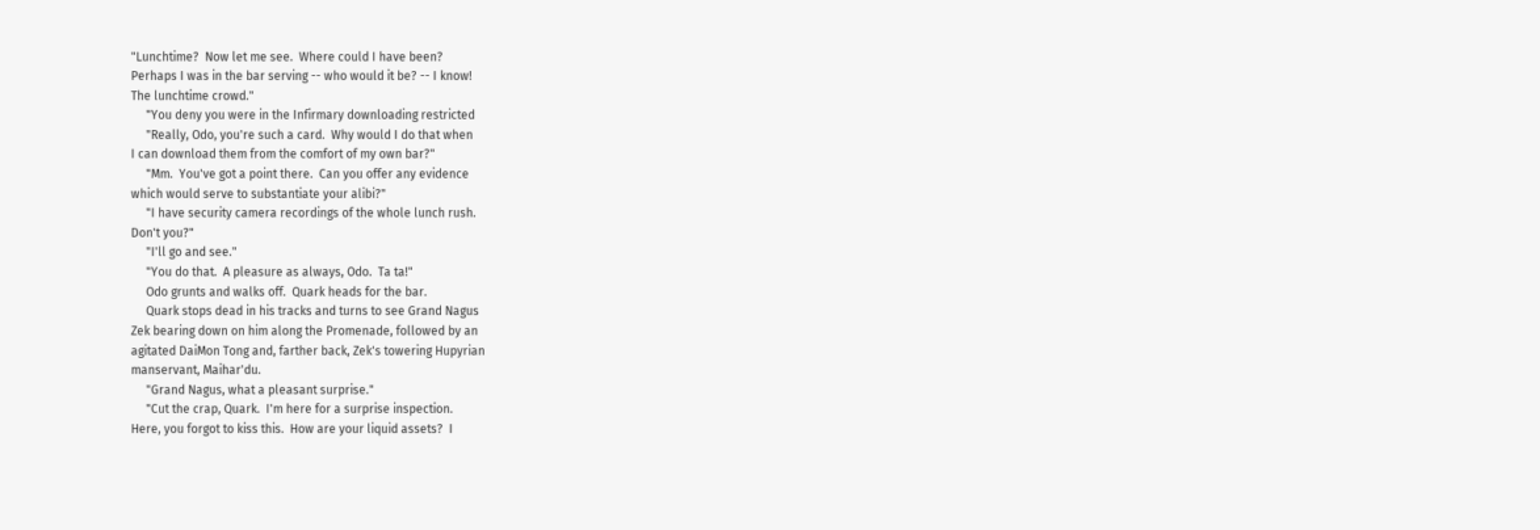"Lunchtime?  Now let me see.  Where could I have been?
Perhaps I was in the bar serving -- who would it be? -- I know!
The lunchtime crowd."
     "You deny you were in the Infirmary downloading restricted
     "Really, Odo, you're such a card.  Why would I do that when
I can download them from the comfort of my own bar?"
     "Mm.  You've got a point there.  Can you offer any evidence
which would serve to substantiate your alibi?"
     "I have security camera recordings of the whole lunch rush.
Don't you?"
     "I'll go and see."
     "You do that.  A pleasure as always, Odo.  Ta ta!"
     Odo grunts and walks off.  Quark heads for the bar.
     Quark stops dead in his tracks and turns to see Grand Nagus
Zek bearing down on him along the Promenade, followed by an
agitated DaiMon Tong and, farther back, Zek's towering Hupyrian
manservant, Maihar'du.
     "Grand Nagus, what a pleasant surprise."
     "Cut the crap, Quark.  I'm here for a surprise inspection.
Here, you forgot to kiss this.  How are your liquid assets?  I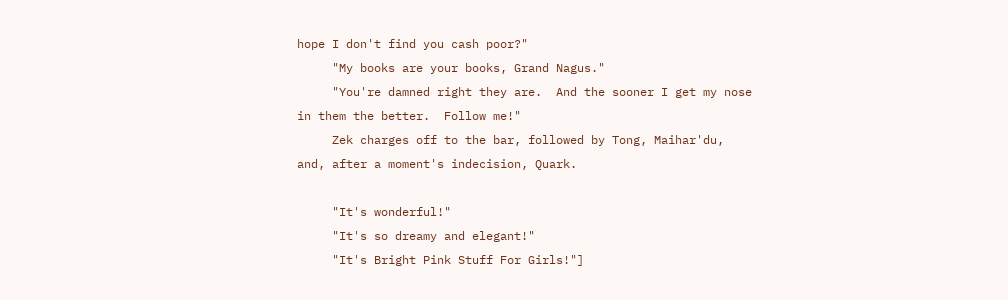hope I don't find you cash poor?"
     "My books are your books, Grand Nagus."
     "You're damned right they are.  And the sooner I get my nose
in them the better.  Follow me!"
     Zek charges off to the bar, followed by Tong, Maihar'du,
and, after a moment's indecision, Quark.

     "It's wonderful!"
     "It's so dreamy and elegant!"
     "It's Bright Pink Stuff For Girls!"]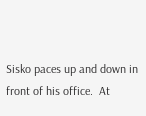Sisko paces up and down in front of his office.  At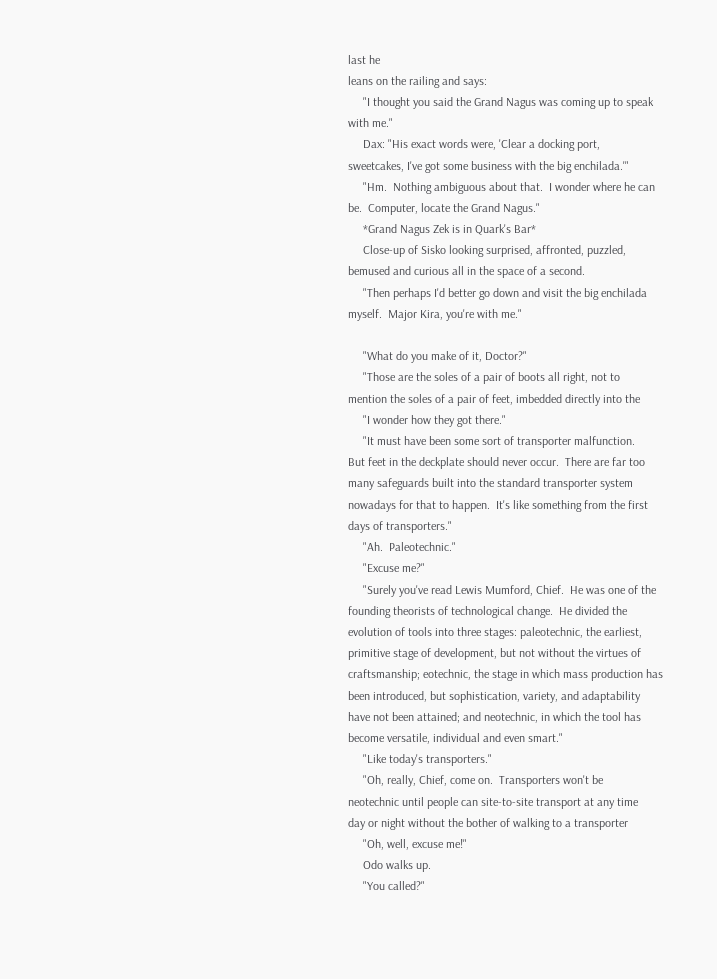last he
leans on the railing and says:
     "I thought you said the Grand Nagus was coming up to speak
with me."
     Dax: "His exact words were, 'Clear a docking port,
sweetcakes, I've got some business with the big enchilada.'"
     "Hm.  Nothing ambiguous about that.  I wonder where he can
be.  Computer, locate the Grand Nagus."
     *Grand Nagus Zek is in Quark's Bar*
     Close-up of Sisko looking surprised, affronted, puzzled,
bemused and curious all in the space of a second.
     "Then perhaps I'd better go down and visit the big enchilada
myself.  Major Kira, you're with me."

     "What do you make of it, Doctor?"
     "Those are the soles of a pair of boots all right, not to
mention the soles of a pair of feet, imbedded directly into the
     "I wonder how they got there."
     "It must have been some sort of transporter malfunction.
But feet in the deckplate should never occur.  There are far too
many safeguards built into the standard transporter system
nowadays for that to happen.  It's like something from the first
days of transporters."
     "Ah.  Paleotechnic."
     "Excuse me?"
     "Surely you've read Lewis Mumford, Chief.  He was one of the
founding theorists of technological change.  He divided the
evolution of tools into three stages: paleotechnic, the earliest,
primitive stage of development, but not without the virtues of
craftsmanship; eotechnic, the stage in which mass production has
been introduced, but sophistication, variety, and adaptability
have not been attained; and neotechnic, in which the tool has
become versatile, individual and even smart."
     "Like today's transporters."
     "Oh, really, Chief, come on.  Transporters won't be
neotechnic until people can site-to-site transport at any time
day or night without the bother of walking to a transporter
     "Oh, well, excuse me!"
     Odo walks up.
     "You called?"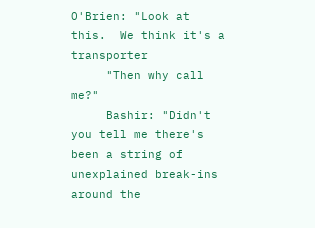O'Brien: "Look at this.  We think it's a transporter
     "Then why call me?"
     Bashir: "Didn't you tell me there's been a string of
unexplained break-ins around the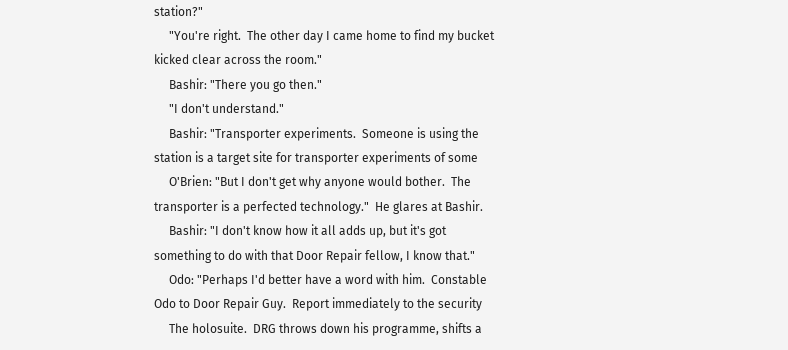station?"
     "You're right.  The other day I came home to find my bucket
kicked clear across the room."
     Bashir: "There you go then."
     "I don't understand."
     Bashir: "Transporter experiments.  Someone is using the
station is a target site for transporter experiments of some
     O'Brien: "But I don't get why anyone would bother.  The
transporter is a perfected technology."  He glares at Bashir.
     Bashir: "I don't know how it all adds up, but it's got
something to do with that Door Repair fellow, I know that."
     Odo: "Perhaps I'd better have a word with him.  Constable
Odo to Door Repair Guy.  Report immediately to the security
     The holosuite.  DRG throws down his programme, shifts a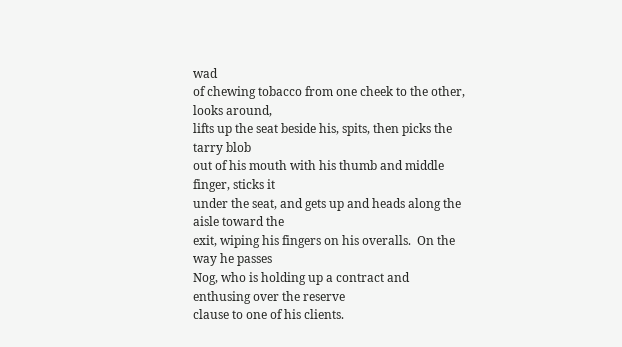wad
of chewing tobacco from one cheek to the other, looks around,
lifts up the seat beside his, spits, then picks the tarry blob
out of his mouth with his thumb and middle finger, sticks it
under the seat, and gets up and heads along the aisle toward the
exit, wiping his fingers on his overalls.  On the way he passes
Nog, who is holding up a contract and enthusing over the reserve
clause to one of his clients.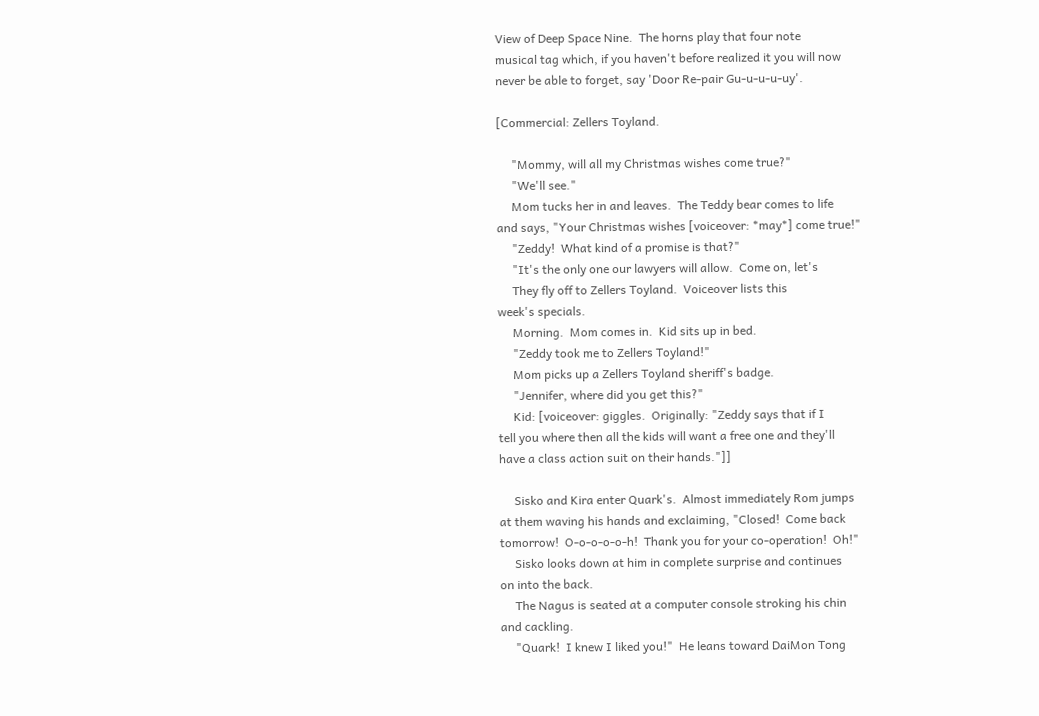View of Deep Space Nine.  The horns play that four note
musical tag which, if you haven't before realized it you will now
never be able to forget, say 'Door Re-pair Gu-u-u-u-uy'.

[Commercial: Zellers Toyland.

     "Mommy, will all my Christmas wishes come true?"
     "We'll see."
     Mom tucks her in and leaves.  The Teddy bear comes to life
and says, "Your Christmas wishes [voiceover: *may*] come true!"
     "Zeddy!  What kind of a promise is that?"
     "It's the only one our lawyers will allow.  Come on, let's
     They fly off to Zellers Toyland.  Voiceover lists this
week's specials.
     Morning.  Mom comes in.  Kid sits up in bed.
     "Zeddy took me to Zellers Toyland!"
     Mom picks up a Zellers Toyland sheriff's badge.
     "Jennifer, where did you get this?"
     Kid: [voiceover: giggles.  Originally: "Zeddy says that if I
tell you where then all the kids will want a free one and they'll
have a class action suit on their hands."]]

     Sisko and Kira enter Quark's.  Almost immediately Rom jumps
at them waving his hands and exclaiming, "Closed!  Come back
tomorrow!  O-o-o-o-o-h!  Thank you for your co-operation!  Oh!"
     Sisko looks down at him in complete surprise and continues
on into the back.
     The Nagus is seated at a computer console stroking his chin
and cackling.
     "Quark!  I knew I liked you!"  He leans toward DaiMon Tong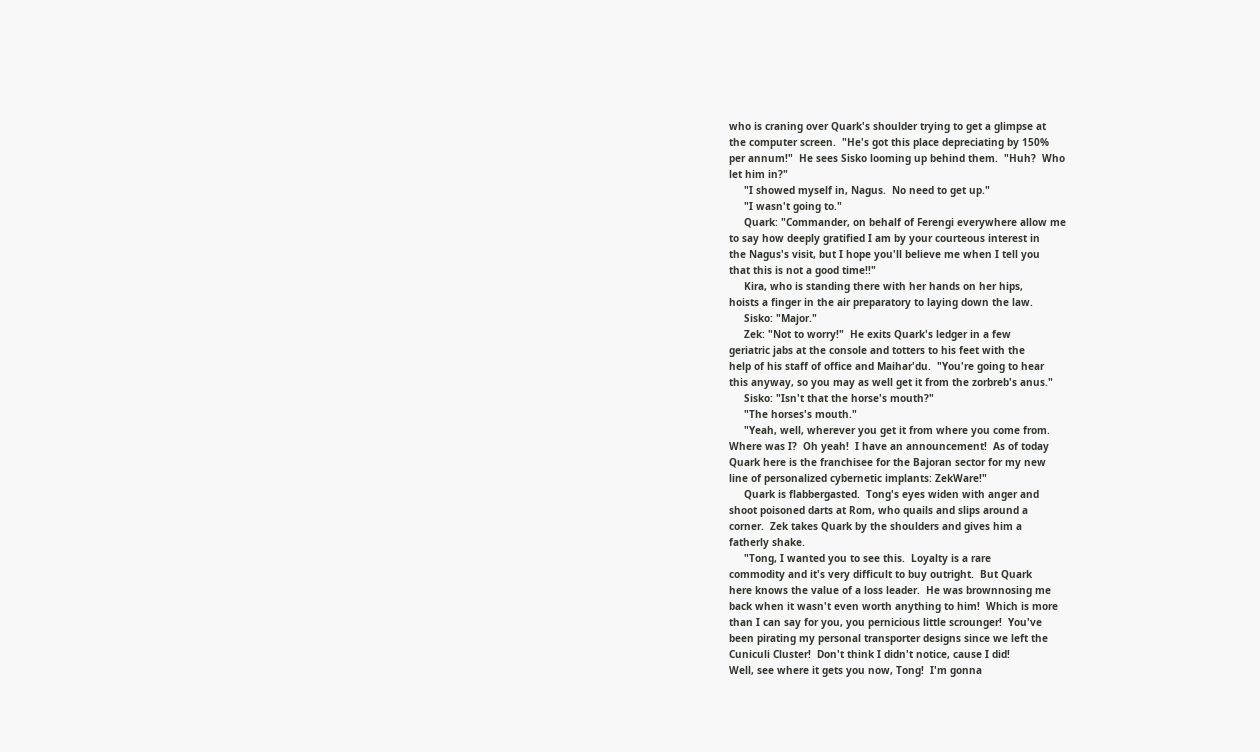who is craning over Quark's shoulder trying to get a glimpse at
the computer screen.  "He's got this place depreciating by 150%
per annum!"  He sees Sisko looming up behind them.  "Huh?  Who
let him in?"
     "I showed myself in, Nagus.  No need to get up."
     "I wasn't going to."
     Quark: "Commander, on behalf of Ferengi everywhere allow me
to say how deeply gratified I am by your courteous interest in
the Nagus's visit, but I hope you'll believe me when I tell you
that this is not a good time!!"
     Kira, who is standing there with her hands on her hips,
hoists a finger in the air preparatory to laying down the law.
     Sisko: "Major."
     Zek: "Not to worry!"  He exits Quark's ledger in a few
geriatric jabs at the console and totters to his feet with the
help of his staff of office and Maihar'du.  "You're going to hear
this anyway, so you may as well get it from the zorbreb's anus."
     Sisko: "Isn't that the horse's mouth?"
     "The horses's mouth."
     "Yeah, well, wherever you get it from where you come from.
Where was I?  Oh yeah!  I have an announcement!  As of today
Quark here is the franchisee for the Bajoran sector for my new
line of personalized cybernetic implants: ZekWare!"
     Quark is flabbergasted.  Tong's eyes widen with anger and
shoot poisoned darts at Rom, who quails and slips around a
corner.  Zek takes Quark by the shoulders and gives him a
fatherly shake.
     "Tong, I wanted you to see this.  Loyalty is a rare
commodity and it's very difficult to buy outright.  But Quark
here knows the value of a loss leader.  He was brownnosing me
back when it wasn't even worth anything to him!  Which is more
than I can say for you, you pernicious little scrounger!  You've
been pirating my personal transporter designs since we left the
Cuniculi Cluster!  Don't think I didn't notice, cause I did!
Well, see where it gets you now, Tong!  I'm gonna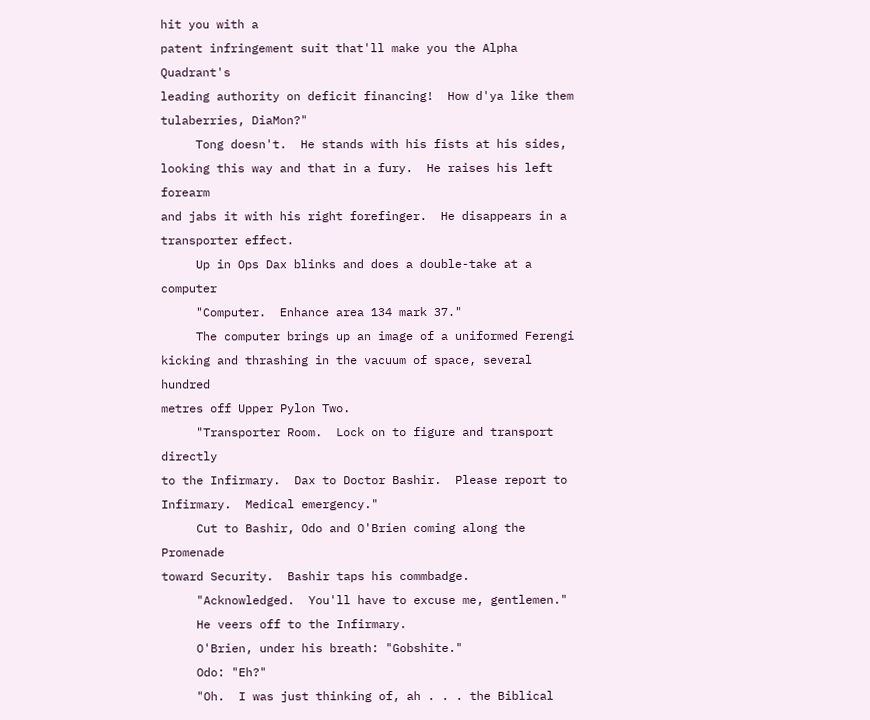hit you with a
patent infringement suit that'll make you the Alpha Quadrant's
leading authority on deficit financing!  How d'ya like them
tulaberries, DiaMon?"
     Tong doesn't.  He stands with his fists at his sides,
looking this way and that in a fury.  He raises his left forearm
and jabs it with his right forefinger.  He disappears in a
transporter effect.
     Up in Ops Dax blinks and does a double-take at a computer
     "Computer.  Enhance area 134 mark 37."
     The computer brings up an image of a uniformed Ferengi
kicking and thrashing in the vacuum of space, several hundred
metres off Upper Pylon Two.
     "Transporter Room.  Lock on to figure and transport directly
to the Infirmary.  Dax to Doctor Bashir.  Please report to
Infirmary.  Medical emergency."
     Cut to Bashir, Odo and O'Brien coming along the Promenade
toward Security.  Bashir taps his commbadge.
     "Acknowledged.  You'll have to excuse me, gentlemen."
     He veers off to the Infirmary.
     O'Brien, under his breath: "Gobshite."
     Odo: "Eh?"
     "Oh.  I was just thinking of, ah . . . the Biblical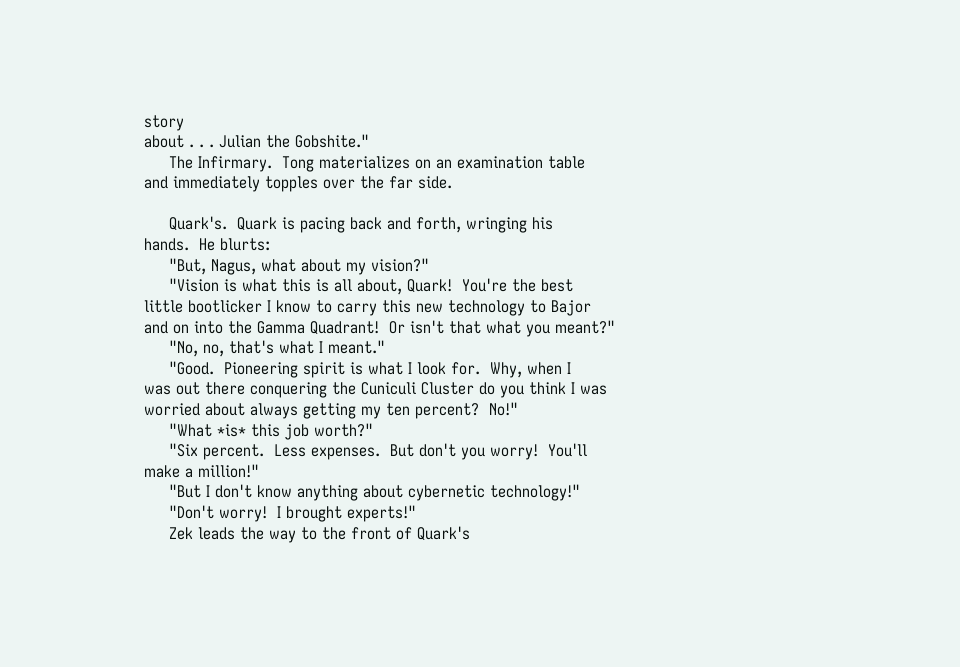story
about . . . Julian the Gobshite."
     The Infirmary.  Tong materializes on an examination table
and immediately topples over the far side.

     Quark's.  Quark is pacing back and forth, wringing his
hands.  He blurts:
     "But, Nagus, what about my vision?"
     "Vision is what this is all about, Quark!  You're the best
little bootlicker I know to carry this new technology to Bajor
and on into the Gamma Quadrant!  Or isn't that what you meant?"
     "No, no, that's what I meant."
     "Good.  Pioneering spirit is what I look for.  Why, when I
was out there conquering the Cuniculi Cluster do you think I was
worried about always getting my ten percent?  No!"
     "What *is* this job worth?"
     "Six percent.  Less expenses.  But don't you worry!  You'll
make a million!"
     "But I don't know anything about cybernetic technology!"
     "Don't worry!  I brought experts!"
     Zek leads the way to the front of Quark's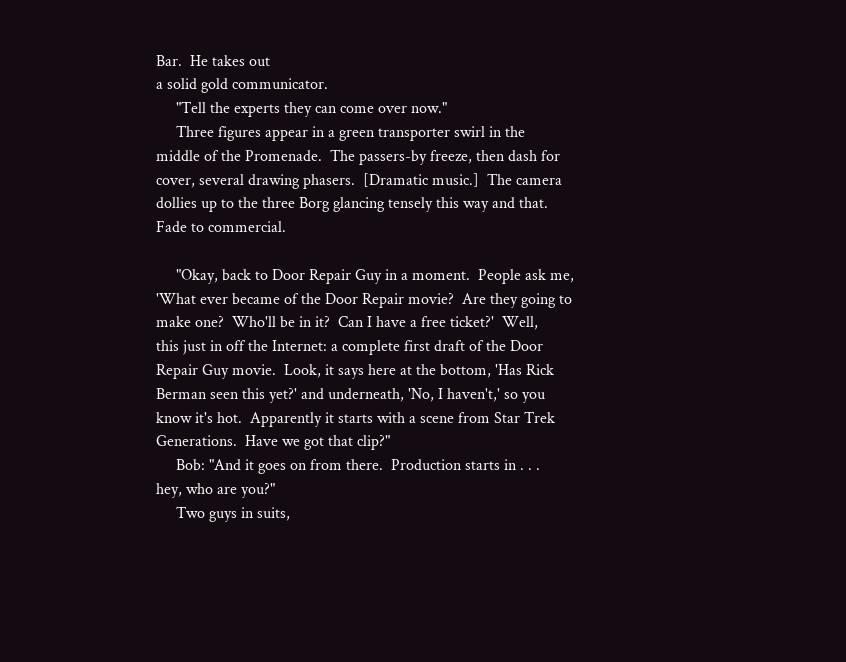Bar.  He takes out
a solid gold communicator.
     "Tell the experts they can come over now."
     Three figures appear in a green transporter swirl in the
middle of the Promenade.  The passers-by freeze, then dash for
cover, several drawing phasers.  [Dramatic music.]  The camera
dollies up to the three Borg glancing tensely this way and that.
Fade to commercial.

     "Okay, back to Door Repair Guy in a moment.  People ask me,
'What ever became of the Door Repair movie?  Are they going to
make one?  Who'll be in it?  Can I have a free ticket?'  Well,
this just in off the Internet: a complete first draft of the Door
Repair Guy movie.  Look, it says here at the bottom, 'Has Rick
Berman seen this yet?' and underneath, 'No, I haven't,' so you
know it's hot.  Apparently it starts with a scene from Star Trek
Generations.  Have we got that clip?"
     Bob: "And it goes on from there.  Production starts in . . .
hey, who are you?"
     Two guys in suits,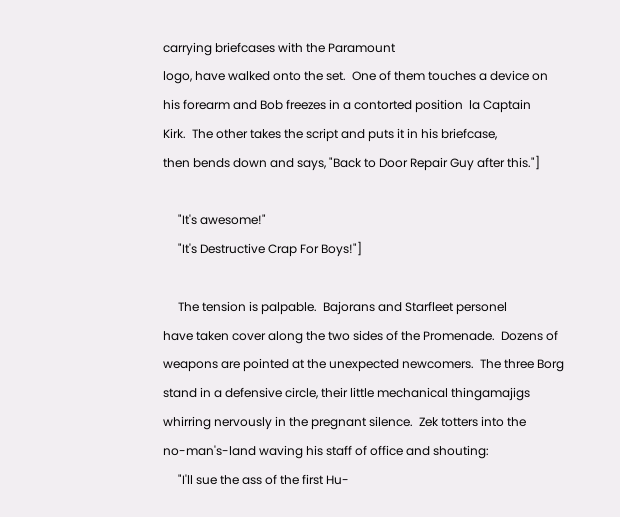carrying briefcases with the Paramount
logo, have walked onto the set.  One of them touches a device on
his forearm and Bob freezes in a contorted position  la Captain
Kirk.  The other takes the script and puts it in his briefcase,
then bends down and says, "Back to Door Repair Guy after this."]

     "It's awesome!"
     "It's Destructive Crap For Boys!"]

     The tension is palpable.  Bajorans and Starfleet personel
have taken cover along the two sides of the Promenade.  Dozens of
weapons are pointed at the unexpected newcomers.  The three Borg
stand in a defensive circle, their little mechanical thingamajigs
whirring nervously in the pregnant silence.  Zek totters into the
no-man's-land waving his staff of office and shouting:
     "I'll sue the ass of the first Hu-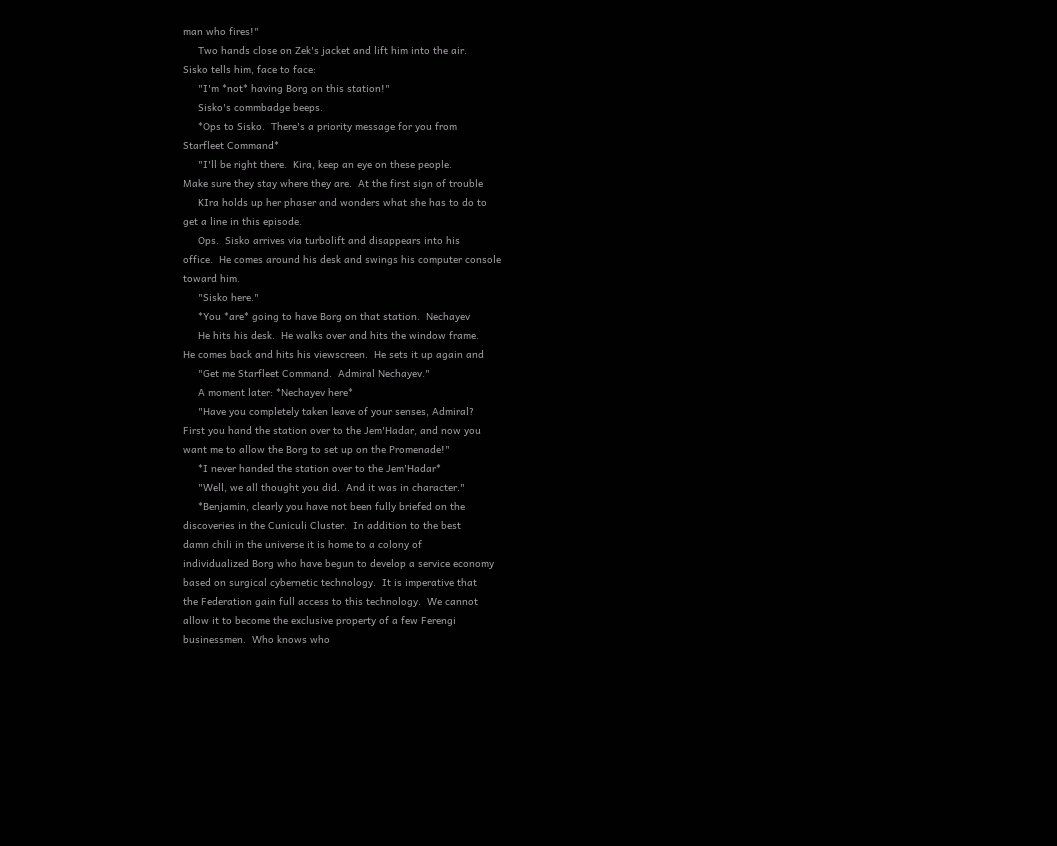man who fires!"
     Two hands close on Zek's jacket and lift him into the air.
Sisko tells him, face to face:
     "I'm *not* having Borg on this station!"
     Sisko's commbadge beeps.
     *Ops to Sisko.  There's a priority message for you from
Starfleet Command*
     "I'll be right there.  Kira, keep an eye on these people.
Make sure they stay where they are.  At the first sign of trouble
     KIra holds up her phaser and wonders what she has to do to
get a line in this episode.
     Ops.  Sisko arrives via turbolift and disappears into his
office.  He comes around his desk and swings his computer console
toward him.
     "Sisko here."
     *You *are* going to have Borg on that station.  Nechayev
     He hits his desk.  He walks over and hits the window frame.
He comes back and hits his viewscreen.  He sets it up again and
     "Get me Starfleet Command.  Admiral Nechayev."
     A moment later: *Nechayev here*
     "Have you completely taken leave of your senses, Admiral?
First you hand the station over to the Jem'Hadar, and now you
want me to allow the Borg to set up on the Promenade!"
     *I never handed the station over to the Jem'Hadar*
     "Well, we all thought you did.  And it was in character."
     *Benjamin, clearly you have not been fully briefed on the
discoveries in the Cuniculi Cluster.  In addition to the best
damn chili in the universe it is home to a colony of
individualized Borg who have begun to develop a service economy
based on surgical cybernetic technology.  It is imperative that
the Federation gain full access to this technology.  We cannot
allow it to become the exclusive property of a few Ferengi
businessmen.  Who knows who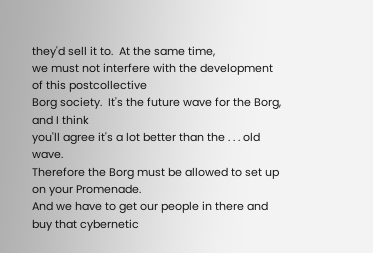they'd sell it to.  At the same time,
we must not interfere with the development of this postcollective
Borg society.  It's the future wave for the Borg, and I think
you'll agree it's a lot better than the . . . old wave.
Therefore the Borg must be allowed to set up on your Promenade.
And we have to get our people in there and buy that cybernetic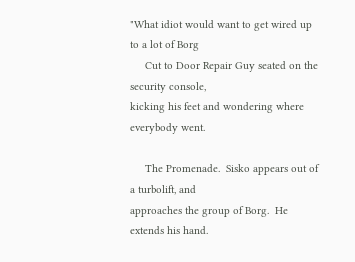"What idiot would want to get wired up to a lot of Borg
     Cut to Door Repair Guy seated on the security console,
kicking his feet and wondering where everybody went.

     The Promenade.  Sisko appears out of a turbolift, and
approaches the group of Borg.  He extends his hand.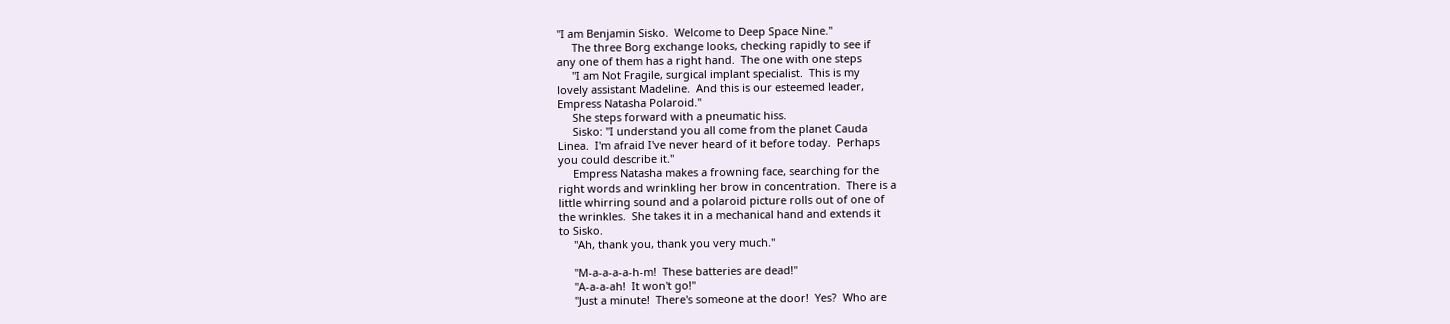"I am Benjamin Sisko.  Welcome to Deep Space Nine."
     The three Borg exchange looks, checking rapidly to see if
any one of them has a right hand.  The one with one steps
     "I am Not Fragile, surgical implant specialist.  This is my
lovely assistant Madeline.  And this is our esteemed leader,
Empress Natasha Polaroid."
     She steps forward with a pneumatic hiss.
     Sisko: "I understand you all come from the planet Cauda
Linea.  I'm afraid I've never heard of it before today.  Perhaps
you could describe it."
     Empress Natasha makes a frowning face, searching for the
right words and wrinkling her brow in concentration.  There is a
little whirring sound and a polaroid picture rolls out of one of
the wrinkles.  She takes it in a mechanical hand and extends it
to Sisko.
     "Ah, thank you, thank you very much."

     "M-a-a-a-a-h-m!  These batteries are dead!"
     "A-a-a-ah!  It won't go!"
     "Just a minute!  There's someone at the door!  Yes?  Who are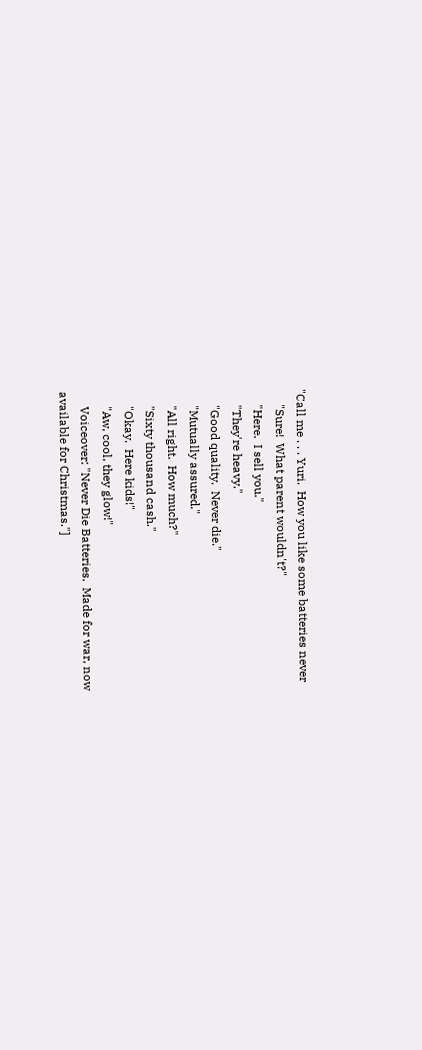"Call me . . . Yuri.  How you like some batteries never
     "Sure!  What parent wouldn't?"
     "Here.  I sell you."
     "They're heavy."
     "Good quality.  Never die."
     "Mutually assured."
     "All right.  How much?"
     "Sixty thousand cash."
     "Okay.  Here kids!"
     "Aw, cool, they glow!"
     Voiceover: "Never Die Batteries.  Made for war, now
available for Christmas."]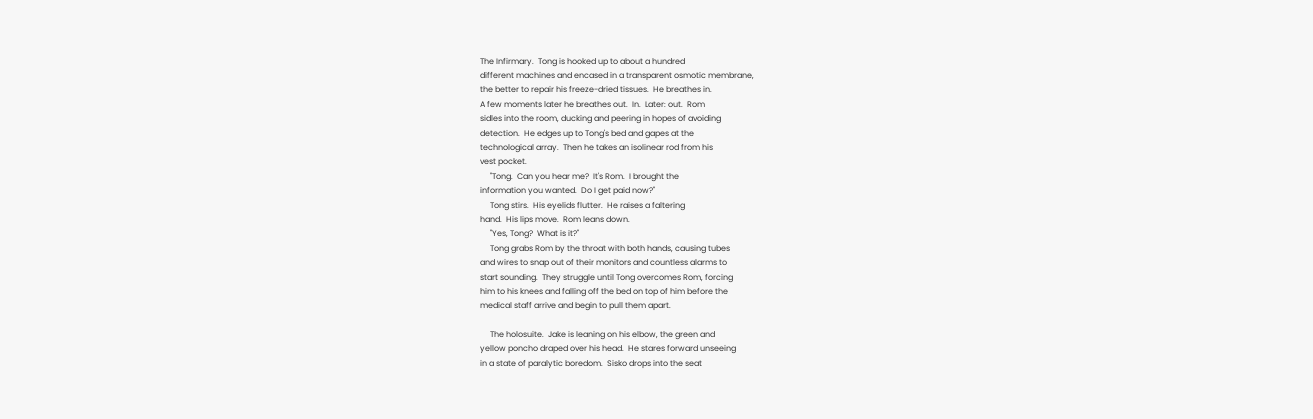The Infirmary.  Tong is hooked up to about a hundred
different machines and encased in a transparent osmotic membrane,
the better to repair his freeze-dried tissues.  He breathes in.
A few moments later he breathes out.  In.  Later: out.  Rom
sidles into the room, ducking and peering in hopes of avoiding
detection.  He edges up to Tong's bed and gapes at the
technological array.  Then he takes an isolinear rod from his
vest pocket.
     "Tong.  Can you hear me?  It's Rom.  I brought the
information you wanted.  Do I get paid now?"
     Tong stirs.  His eyelids flutter.  He raises a faltering
hand.  His lips move.  Rom leans down.
     "Yes, Tong?  What is it?"
     Tong grabs Rom by the throat with both hands, causing tubes
and wires to snap out of their monitors and countless alarms to
start sounding.  They struggle until Tong overcomes Rom, forcing
him to his knees and falling off the bed on top of him before the
medical staff arrive and begin to pull them apart.

     The holosuite.  Jake is leaning on his elbow, the green and
yellow poncho draped over his head.  He stares forward unseeing
in a state of paralytic boredom.  Sisko drops into the seat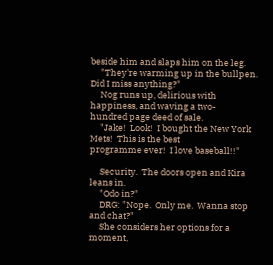beside him and slaps him on the leg.
     "They're warming up in the bullpen.  Did I miss anything?"
     Nog runs up, delirious with happiness, and waving a two-
hundred page deed of sale.
     "Jake!  Look!  I bought the New York Mets!  This is the best
programme ever!  I love baseball!!"

     Security.  The doors open and Kira leans in.
     "Odo in?"
     DRG: "Nope.  Only me.  Wanna stop and chat?"
     She considers her options for a moment,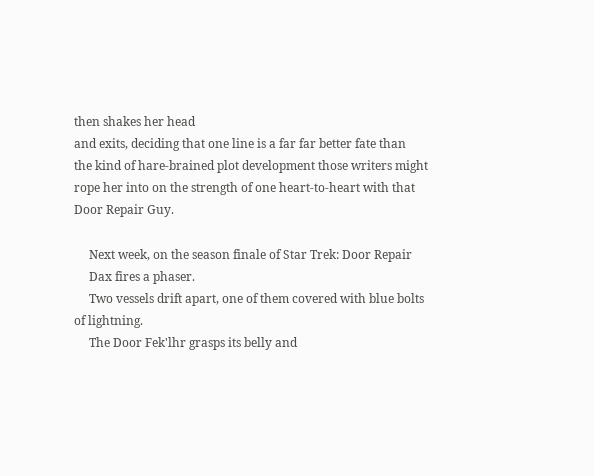then shakes her head
and exits, deciding that one line is a far far better fate than
the kind of hare-brained plot development those writers might
rope her into on the strength of one heart-to-heart with that
Door Repair Guy.

     Next week, on the season finale of Star Trek: Door Repair
     Dax fires a phaser.
     Two vessels drift apart, one of them covered with blue bolts
of lightning.
     The Door Fek'lhr grasps its belly and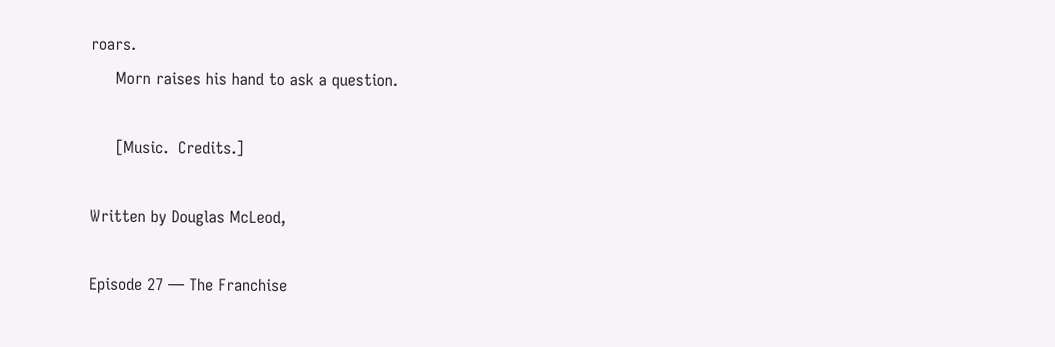roars.
     Morn raises his hand to ask a question.

     [Music.  Credits.]

Written by Douglas McLeod,

Episode 27 — The Franchise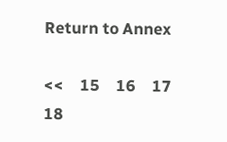Return to Annex

<<    15    16    17    18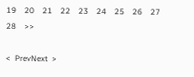19    20    21    22    23    24    25    26    27    28    >>

<  PrevNext  >